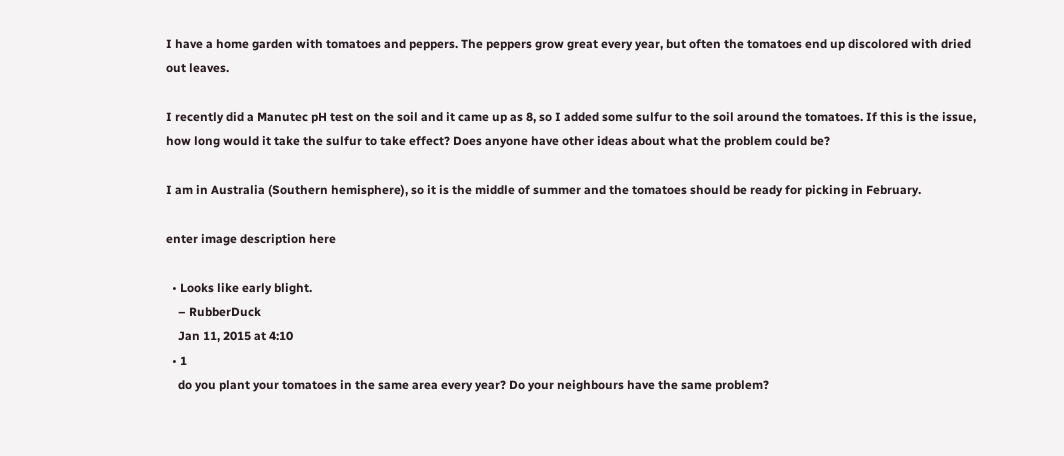I have a home garden with tomatoes and peppers. The peppers grow great every year, but often the tomatoes end up discolored with dried out leaves.

I recently did a Manutec pH test on the soil and it came up as 8, so I added some sulfur to the soil around the tomatoes. If this is the issue, how long would it take the sulfur to take effect? Does anyone have other ideas about what the problem could be?

I am in Australia (Southern hemisphere), so it is the middle of summer and the tomatoes should be ready for picking in February.

enter image description here

  • Looks like early blight.
    – RubberDuck
    Jan 11, 2015 at 4:10
  • 1
    do you plant your tomatoes in the same area every year? Do your neighbours have the same problem?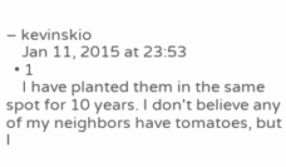– kevinskio
    Jan 11, 2015 at 23:53
  • 1
    I have planted them in the same spot for 10 years. I don't believe any of my neighbors have tomatoes, but I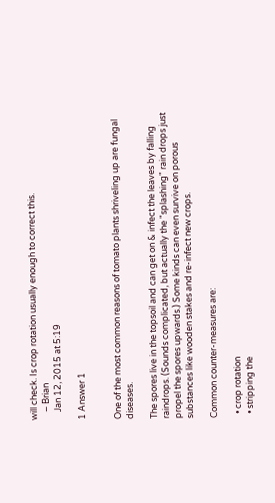will check. Is crop rotation usually enough to correct this.
    – Brian
    Jan 12, 2015 at 5:19

1 Answer 1


One of the most common reasons of tomato plants shriveling up are fungal diseases.

The spores live in the topsoil and can get on & infect the leaves by falling raindrops. (Sounds complicated, but actually the "splashing" rain drops just propel the spores upwards.) Some kinds can even survive on porous substances like wooden stakes and re-infect new crops.

Common counter-measures are:

  • crop rotation
  • stripping the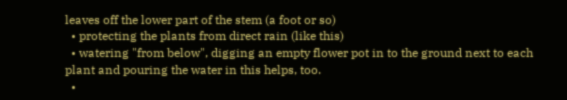leaves off the lower part of the stem (a foot or so)
  • protecting the plants from direct rain (like this)
  • watering "from below", digging an empty flower pot in to the ground next to each plant and pouring the water in this helps, too.
  •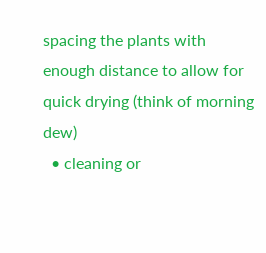spacing the plants with enough distance to allow for quick drying (think of morning dew)
  • cleaning or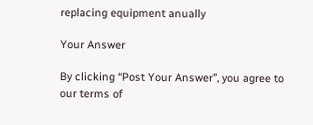replacing equipment anually

Your Answer

By clicking “Post Your Answer”, you agree to our terms of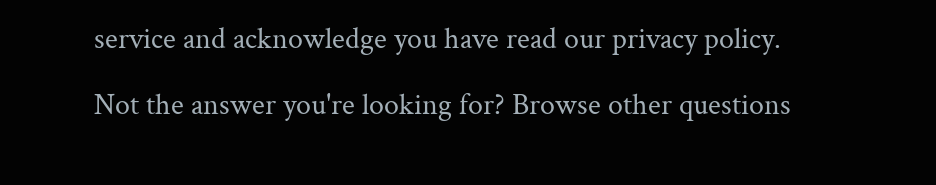service and acknowledge you have read our privacy policy.

Not the answer you're looking for? Browse other questions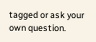tagged or ask your own question.